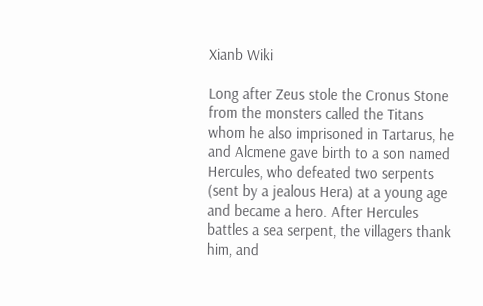Xianb Wiki

Long after Zeus stole the Cronus Stone from the monsters called the Titans whom he also imprisoned in Tartarus, he and Alcmene gave birth to a son named Hercules, who defeated two serpents (sent by a jealous Hera) at a young age and became a hero. After Hercules battles a sea serpent, the villagers thank him, and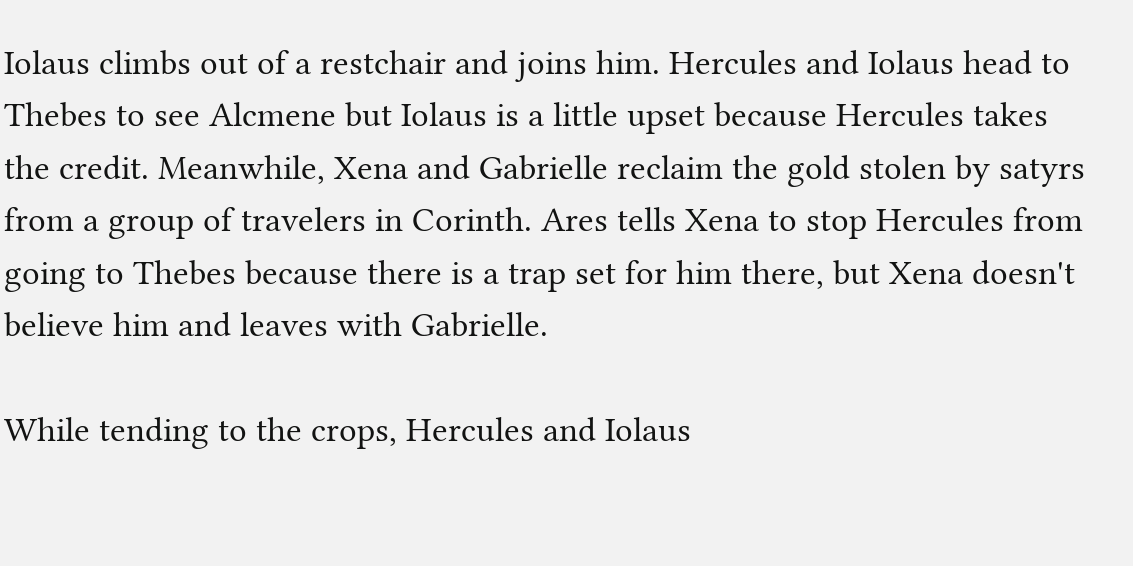Iolaus climbs out of a restchair and joins him. Hercules and Iolaus head to Thebes to see Alcmene but Iolaus is a little upset because Hercules takes the credit. Meanwhile, Xena and Gabrielle reclaim the gold stolen by satyrs from a group of travelers in Corinth. Ares tells Xena to stop Hercules from going to Thebes because there is a trap set for him there, but Xena doesn't believe him and leaves with Gabrielle.

While tending to the crops, Hercules and Iolaus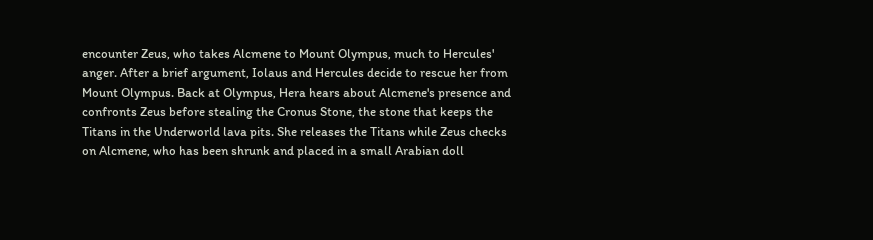encounter Zeus, who takes Alcmene to Mount Olympus, much to Hercules' anger. After a brief argument, Iolaus and Hercules decide to rescue her from Mount Olympus. Back at Olympus, Hera hears about Alcmene's presence and confronts Zeus before stealing the Cronus Stone, the stone that keeps the Titans in the Underworld lava pits. She releases the Titans while Zeus checks on Alcmene, who has been shrunk and placed in a small Arabian doll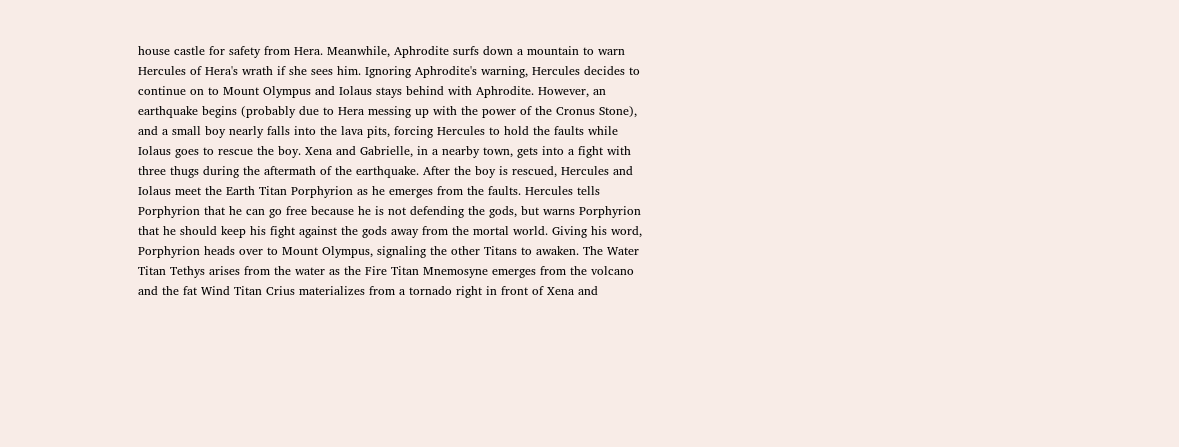house castle for safety from Hera. Meanwhile, Aphrodite surfs down a mountain to warn Hercules of Hera's wrath if she sees him. Ignoring Aphrodite's warning, Hercules decides to continue on to Mount Olympus and Iolaus stays behind with Aphrodite. However, an earthquake begins (probably due to Hera messing up with the power of the Cronus Stone), and a small boy nearly falls into the lava pits, forcing Hercules to hold the faults while Iolaus goes to rescue the boy. Xena and Gabrielle, in a nearby town, gets into a fight with three thugs during the aftermath of the earthquake. After the boy is rescued, Hercules and Iolaus meet the Earth Titan Porphyrion as he emerges from the faults. Hercules tells Porphyrion that he can go free because he is not defending the gods, but warns Porphyrion that he should keep his fight against the gods away from the mortal world. Giving his word, Porphyrion heads over to Mount Olympus, signaling the other Titans to awaken. The Water Titan Tethys arises from the water as the Fire Titan Mnemosyne emerges from the volcano and the fat Wind Titan Crius materializes from a tornado right in front of Xena and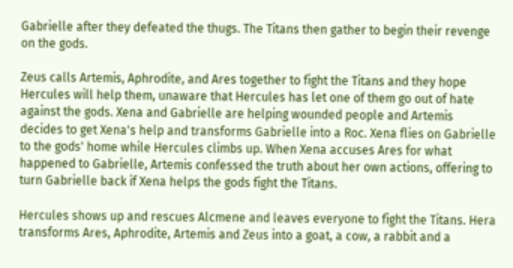Gabrielle after they defeated the thugs. The Titans then gather to begin their revenge on the gods.

Zeus calls Artemis, Aphrodite, and Ares together to fight the Titans and they hope Hercules will help them, unaware that Hercules has let one of them go out of hate against the gods. Xena and Gabrielle are helping wounded people and Artemis decides to get Xena's help and transforms Gabrielle into a Roc. Xena flies on Gabrielle to the gods' home while Hercules climbs up. When Xena accuses Ares for what happened to Gabrielle, Artemis confessed the truth about her own actions, offering to turn Gabrielle back if Xena helps the gods fight the Titans.

Hercules shows up and rescues Alcmene and leaves everyone to fight the Titans. Hera transforms Ares, Aphrodite, Artemis and Zeus into a goat, a cow, a rabbit and a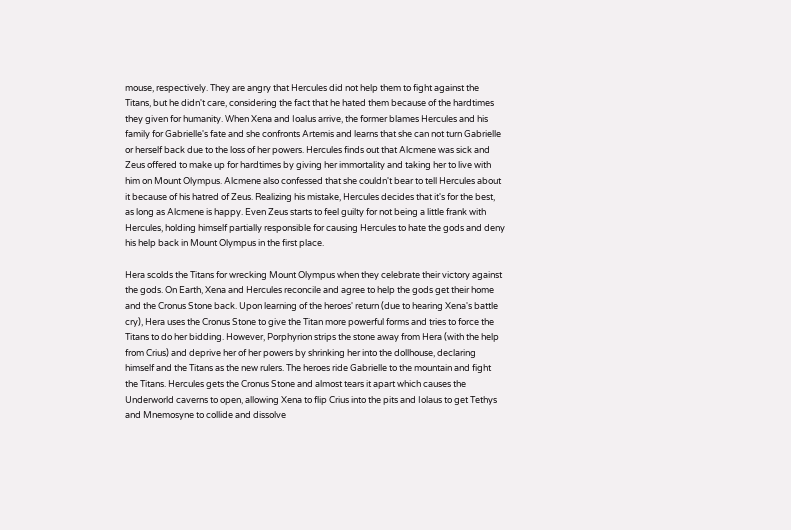mouse, respectively. They are angry that Hercules did not help them to fight against the Titans, but he didn't care, considering the fact that he hated them because of the hardtimes they given for humanity. When Xena and Ioalus arrive, the former blames Hercules and his family for Gabrielle's fate and she confronts Artemis and learns that she can not turn Gabrielle or herself back due to the loss of her powers. Hercules finds out that Alcmene was sick and Zeus offered to make up for hardtimes by giving her immortality and taking her to live with him on Mount Olympus. Alcmene also confessed that she couldn't bear to tell Hercules about it because of his hatred of Zeus. Realizing his mistake, Hercules decides that it's for the best, as long as Alcmene is happy. Even Zeus starts to feel guilty for not being a little frank with Hercules, holding himself partially responsible for causing Hercules to hate the gods and deny his help back in Mount Olympus in the first place.

Hera scolds the Titans for wrecking Mount Olympus when they celebrate their victory against the gods. On Earth, Xena and Hercules reconcile and agree to help the gods get their home and the Cronus Stone back. Upon learning of the heroes' return (due to hearing Xena's battle cry), Hera uses the Cronus Stone to give the Titan more powerful forms and tries to force the Titans to do her bidding. However, Porphyrion strips the stone away from Hera (with the help from Crius) and deprive her of her powers by shrinking her into the dollhouse, declaring himself and the Titans as the new rulers. The heroes ride Gabrielle to the mountain and fight the Titans. Hercules gets the Cronus Stone and almost tears it apart which causes the Underworld caverns to open, allowing Xena to flip Crius into the pits and Iolaus to get Tethys and Mnemosyne to collide and dissolve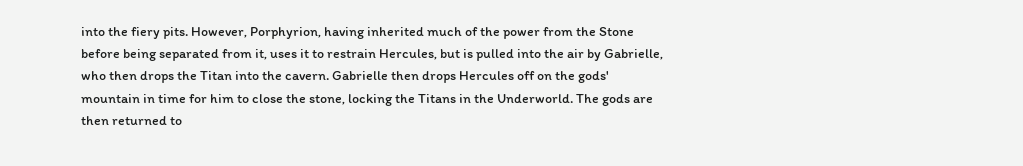into the fiery pits. However, Porphyrion, having inherited much of the power from the Stone before being separated from it, uses it to restrain Hercules, but is pulled into the air by Gabrielle, who then drops the Titan into the cavern. Gabrielle then drops Hercules off on the gods' mountain in time for him to close the stone, locking the Titans in the Underworld. The gods are then returned to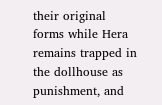their original forms while Hera remains trapped in the dollhouse as punishment, and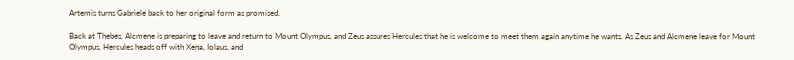Artemis turns Gabriele back to her original form as promised.

Back at Thebes, Alcmene is preparing to leave and return to Mount Olympus, and Zeus assures Hercules that he is welcome to meet them again anytime he wants. As Zeus and Alcmene leave for Mount Olympus, Hercules heads off with Xena, Iolaus, and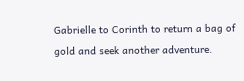Gabrielle to Corinth to return a bag of gold and seek another adventure.